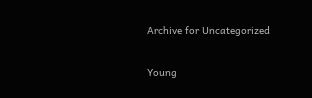Archive for Uncategorized

Young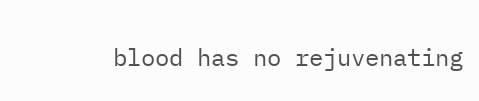blood has no rejuvenating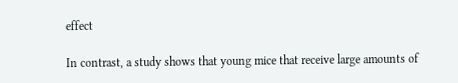effect

In contrast, a study shows that young mice that receive large amounts of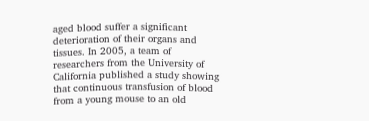aged blood suffer a significant deterioration of their organs and tissues. In 2005, a team of researchers from the University of California published a study showing that continuous transfusion of blood from a young mouse to an old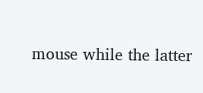mouse while the latter